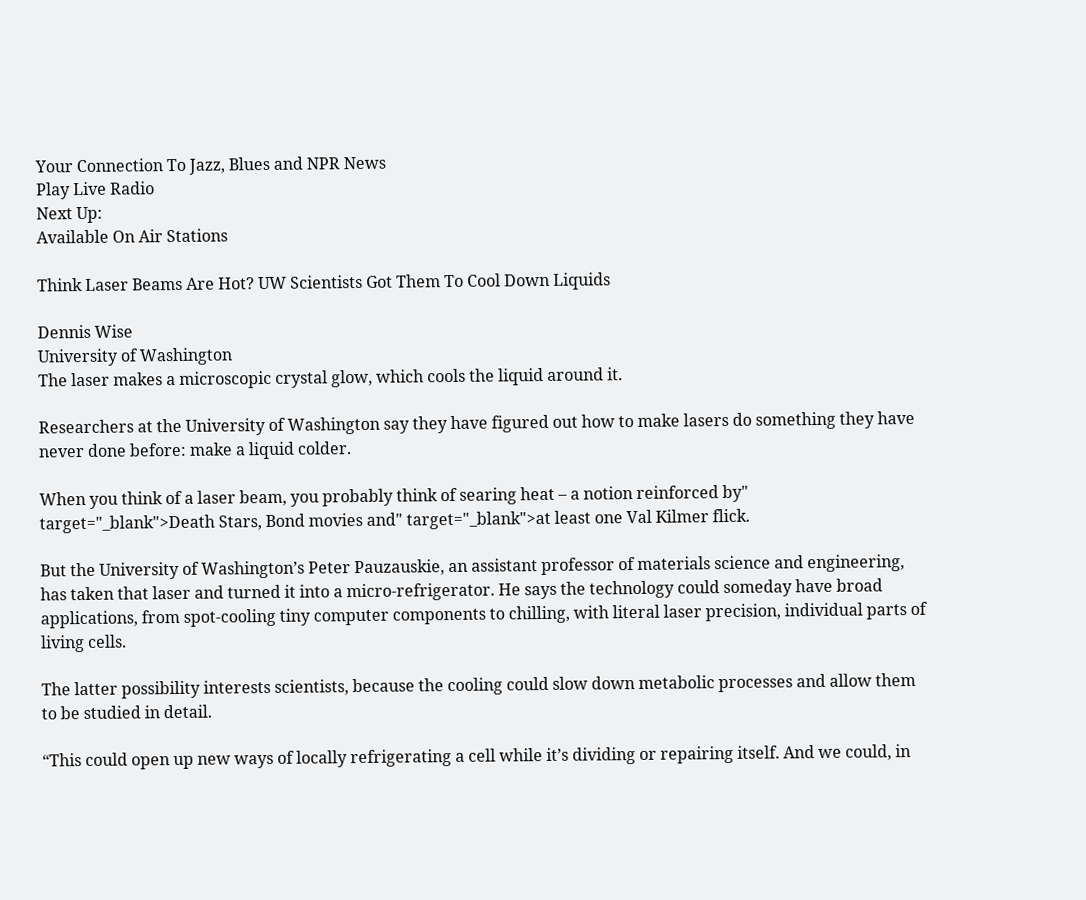Your Connection To Jazz, Blues and NPR News
Play Live Radio
Next Up:
Available On Air Stations

Think Laser Beams Are Hot? UW Scientists Got Them To Cool Down Liquids

Dennis Wise
University of Washington
The laser makes a microscopic crystal glow, which cools the liquid around it.

Researchers at the University of Washington say they have figured out how to make lasers do something they have never done before: make a liquid colder.

When you think of a laser beam, you probably think of searing heat – a notion reinforced by" target="_blank">Death Stars, Bond movies and" target="_blank">at least one Val Kilmer flick.

But the University of Washington’s Peter Pauzauskie, an assistant professor of materials science and engineering, has taken that laser and turned it into a micro-refrigerator. He says the technology could someday have broad applications, from spot-cooling tiny computer components to chilling, with literal laser precision, individual parts of living cells.

The latter possibility interests scientists, because the cooling could slow down metabolic processes and allow them to be studied in detail.

“This could open up new ways of locally refrigerating a cell while it’s dividing or repairing itself. And we could, in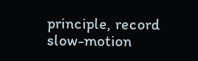principle, record slow-motion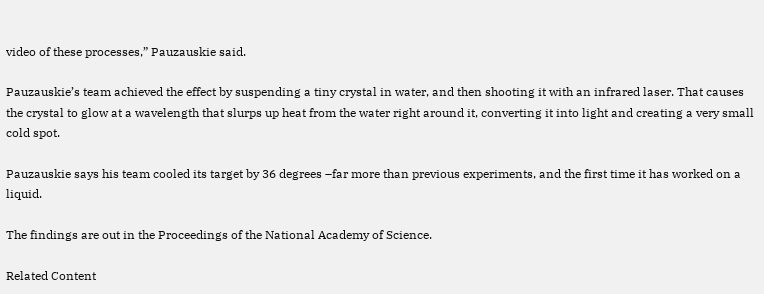video of these processes,” Pauzauskie said.

Pauzauskie’s team achieved the effect by suspending a tiny crystal in water, and then shooting it with an infrared laser. That causes the crystal to glow at a wavelength that slurps up heat from the water right around it, converting it into light and creating a very small cold spot.

Pauzauskie says his team cooled its target by 36 degrees –far more than previous experiments, and the first time it has worked on a liquid.

The findings are out in the Proceedings of the National Academy of Science.

Related Content